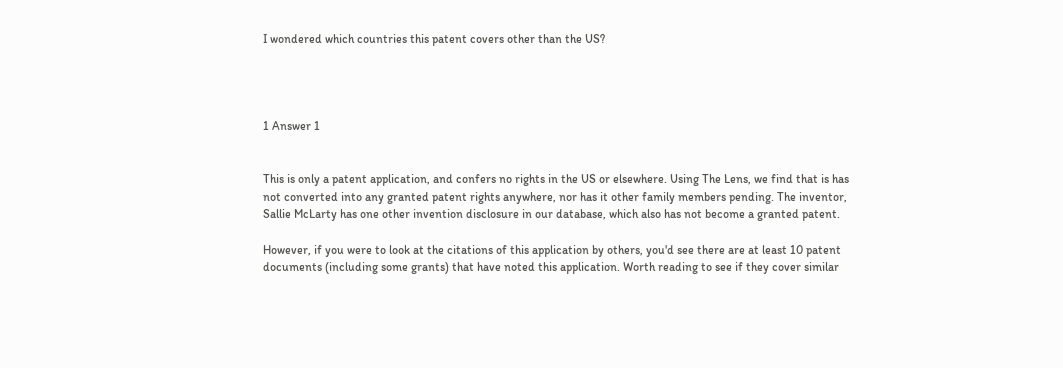I wondered which countries this patent covers other than the US?




1 Answer 1


This is only a patent application, and confers no rights in the US or elsewhere. Using The Lens, we find that is has not converted into any granted patent rights anywhere, nor has it other family members pending. The inventor, Sallie McLarty has one other invention disclosure in our database, which also has not become a granted patent.

However, if you were to look at the citations of this application by others, you'd see there are at least 10 patent documents (including some grants) that have noted this application. Worth reading to see if they cover similar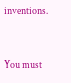inventions.


You must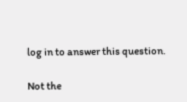log in to answer this question.

Not the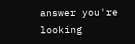answer you're looking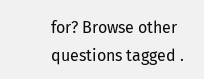for? Browse other questions tagged .